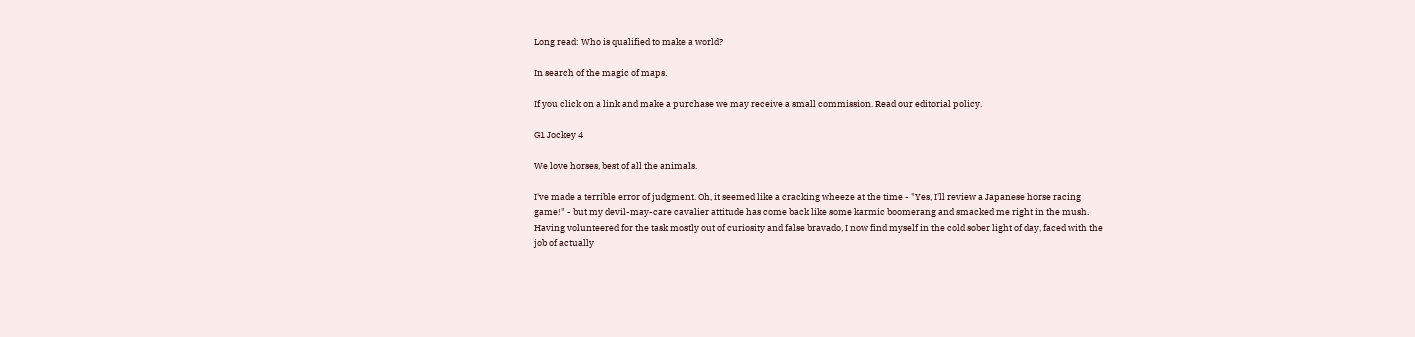Long read: Who is qualified to make a world?

In search of the magic of maps.

If you click on a link and make a purchase we may receive a small commission. Read our editorial policy.

G1 Jockey 4

We love horses, best of all the animals.

I've made a terrible error of judgment. Oh, it seemed like a cracking wheeze at the time - "Yes, I'll review a Japanese horse racing game!" - but my devil-may-care cavalier attitude has come back like some karmic boomerang and smacked me right in the mush. Having volunteered for the task mostly out of curiosity and false bravado, I now find myself in the cold sober light of day, faced with the job of actually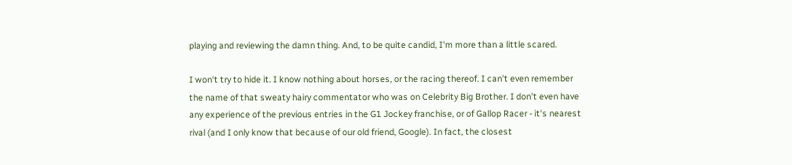playing and reviewing the damn thing. And, to be quite candid, I'm more than a little scared.

I won't try to hide it. I know nothing about horses, or the racing thereof. I can't even remember the name of that sweaty hairy commentator who was on Celebrity Big Brother. I don't even have any experience of the previous entries in the G1 Jockey franchise, or of Gallop Racer - it's nearest rival (and I only know that because of our old friend, Google). In fact, the closest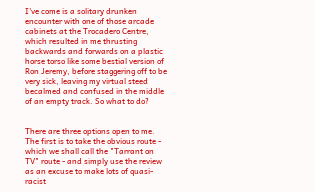I've come is a solitary drunken encounter with one of those arcade cabinets at the Trocadero Centre, which resulted in me thrusting backwards and forwards on a plastic horse torso like some bestial version of Ron Jeremy, before staggering off to be very sick, leaving my virtual steed becalmed and confused in the middle of an empty track. So what to do?


There are three options open to me. The first is to take the obvious route - which we shall call the "Tarrant on TV" route - and simply use the review as an excuse to make lots of quasi-racist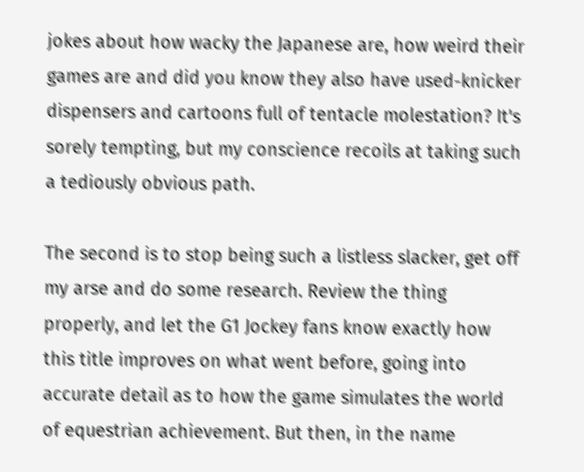jokes about how wacky the Japanese are, how weird their games are and did you know they also have used-knicker dispensers and cartoons full of tentacle molestation? It's sorely tempting, but my conscience recoils at taking such a tediously obvious path.

The second is to stop being such a listless slacker, get off my arse and do some research. Review the thing properly, and let the G1 Jockey fans know exactly how this title improves on what went before, going into accurate detail as to how the game simulates the world of equestrian achievement. But then, in the name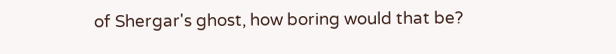of Shergar's ghost, how boring would that be?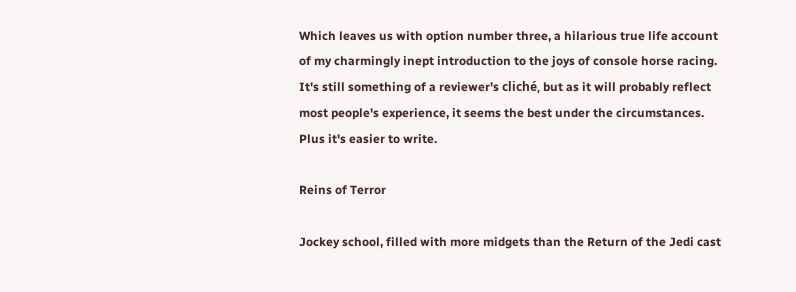Which leaves us with option number three, a hilarious true life account of my charmingly inept introduction to the joys of console horse racing. It's still something of a reviewer's cliché, but as it will probably reflect most people's experience, it seems the best under the circumstances. Plus it's easier to write.

Reins of Terror

Jockey school, filled with more midgets than the Return of the Jedi cast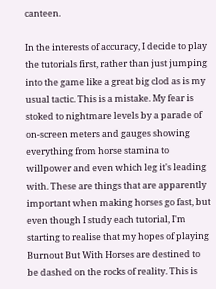canteen.

In the interests of accuracy, I decide to play the tutorials first, rather than just jumping into the game like a great big clod as is my usual tactic. This is a mistake. My fear is stoked to nightmare levels by a parade of on-screen meters and gauges showing everything from horse stamina to willpower and even which leg it's leading with. These are things that are apparently important when making horses go fast, but even though I study each tutorial, I'm starting to realise that my hopes of playing Burnout But With Horses are destined to be dashed on the rocks of reality. This is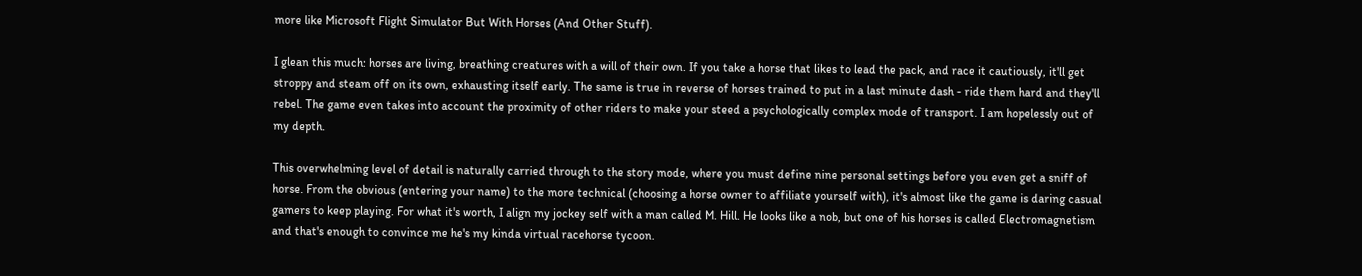more like Microsoft Flight Simulator But With Horses (And Other Stuff).

I glean this much: horses are living, breathing creatures with a will of their own. If you take a horse that likes to lead the pack, and race it cautiously, it'll get stroppy and steam off on its own, exhausting itself early. The same is true in reverse of horses trained to put in a last minute dash - ride them hard and they'll rebel. The game even takes into account the proximity of other riders to make your steed a psychologically complex mode of transport. I am hopelessly out of my depth.

This overwhelming level of detail is naturally carried through to the story mode, where you must define nine personal settings before you even get a sniff of horse. From the obvious (entering your name) to the more technical (choosing a horse owner to affiliate yourself with), it's almost like the game is daring casual gamers to keep playing. For what it's worth, I align my jockey self with a man called M. Hill. He looks like a nob, but one of his horses is called Electromagnetism and that's enough to convince me he's my kinda virtual racehorse tycoon.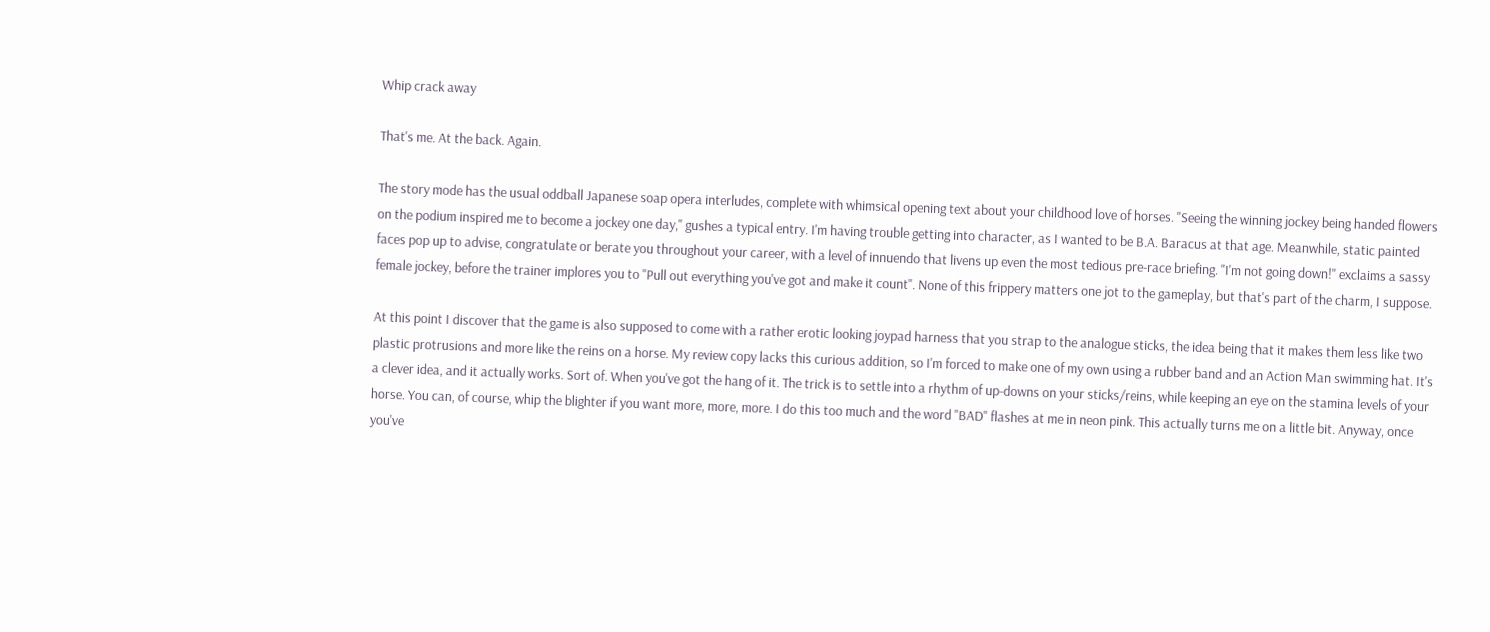Whip crack away

That's me. At the back. Again.

The story mode has the usual oddball Japanese soap opera interludes, complete with whimsical opening text about your childhood love of horses. "Seeing the winning jockey being handed flowers on the podium inspired me to become a jockey one day," gushes a typical entry. I'm having trouble getting into character, as I wanted to be B.A. Baracus at that age. Meanwhile, static painted faces pop up to advise, congratulate or berate you throughout your career, with a level of innuendo that livens up even the most tedious pre-race briefing. "I'm not going down!" exclaims a sassy female jockey, before the trainer implores you to "Pull out everything you've got and make it count". None of this frippery matters one jot to the gameplay, but that's part of the charm, I suppose.

At this point I discover that the game is also supposed to come with a rather erotic looking joypad harness that you strap to the analogue sticks, the idea being that it makes them less like two plastic protrusions and more like the reins on a horse. My review copy lacks this curious addition, so I'm forced to make one of my own using a rubber band and an Action Man swimming hat. It's a clever idea, and it actually works. Sort of. When you've got the hang of it. The trick is to settle into a rhythm of up-downs on your sticks/reins, while keeping an eye on the stamina levels of your horse. You can, of course, whip the blighter if you want more, more, more. I do this too much and the word "BAD" flashes at me in neon pink. This actually turns me on a little bit. Anyway, once you've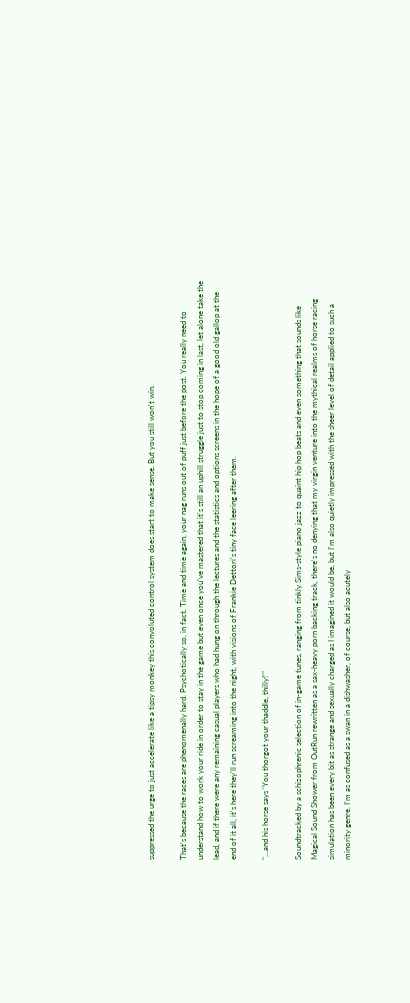suppressed the urge to just accelerate like a tipsy monkey this convoluted control system does start to make sense. But you still won't win.

That's because the races are phenomenally hard. Psychotically so, in fact. Time and time again, your nag runs out of puff just before the post. You really need to understand how to work your ride in order to stay in the game but even once you've mastered that it's still an uphill struggle just to stop coming in last, let alone take the lead, and if there were any remaining casual players who had hung on through the lectures and the statistics and options screens in the hope of a good old gallop at the end of it all, it's here they'll run screaming into the night, with visions of Frankie Dettori's tiny face leering after them.

"...and his horse says 'You thorgot your thaddle, thilly!'"

Soundtracked by a schizophrenic selection of in-game tunes, ranging from tinkly Sims-style piano jazz to quaint hip hop beats and even something that sounds like Magical Sound Shower from OutRun rewritten as a sax-heavy porn backing track, there's no denying that my virgin venture into the mythical realms of horse racing simulation has been every bit as strange and sexually charged as I imagined it would be, but I'm also quietly impressed with the sheer level of detail applied to such a minority genre. I'm as confused as a swan in a dishwasher, of course, but also acutely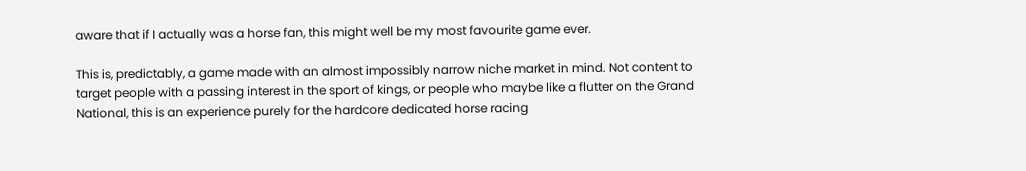aware that if I actually was a horse fan, this might well be my most favourite game ever.

This is, predictably, a game made with an almost impossibly narrow niche market in mind. Not content to target people with a passing interest in the sport of kings, or people who maybe like a flutter on the Grand National, this is an experience purely for the hardcore dedicated horse racing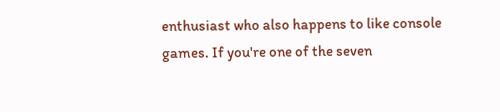enthusiast who also happens to like console games. If you're one of the seven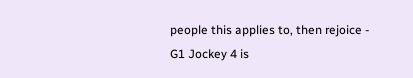people this applies to, then rejoice - G1 Jockey 4 is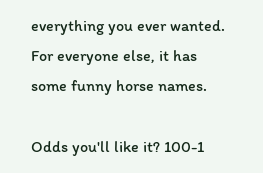everything you ever wanted. For everyone else, it has some funny horse names.

Odds you'll like it? 100-1